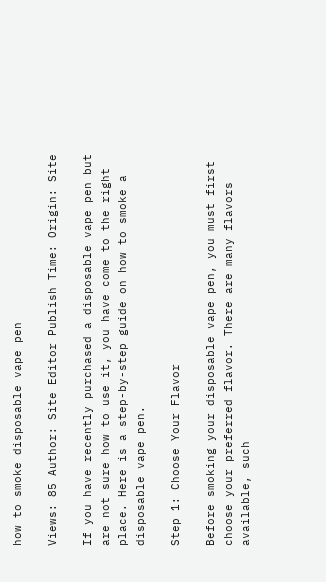how to smoke disposable vape pen

Views: 85 Author: Site Editor Publish Time: Origin: Site

If you have recently purchased a disposable vape pen but are not sure how to use it, you have come to the right place. Here is a step-by-step guide on how to smoke a disposable vape pen.

Step 1: Choose Your Flavor

Before smoking your disposable vape pen, you must first choose your preferred flavor. There are many flavors available, such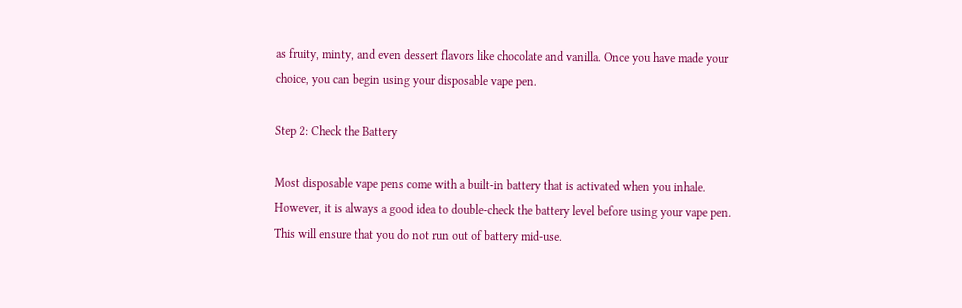as fruity, minty, and even dessert flavors like chocolate and vanilla. Once you have made your choice, you can begin using your disposable vape pen.

Step 2: Check the Battery

Most disposable vape pens come with a built-in battery that is activated when you inhale. However, it is always a good idea to double-check the battery level before using your vape pen. This will ensure that you do not run out of battery mid-use.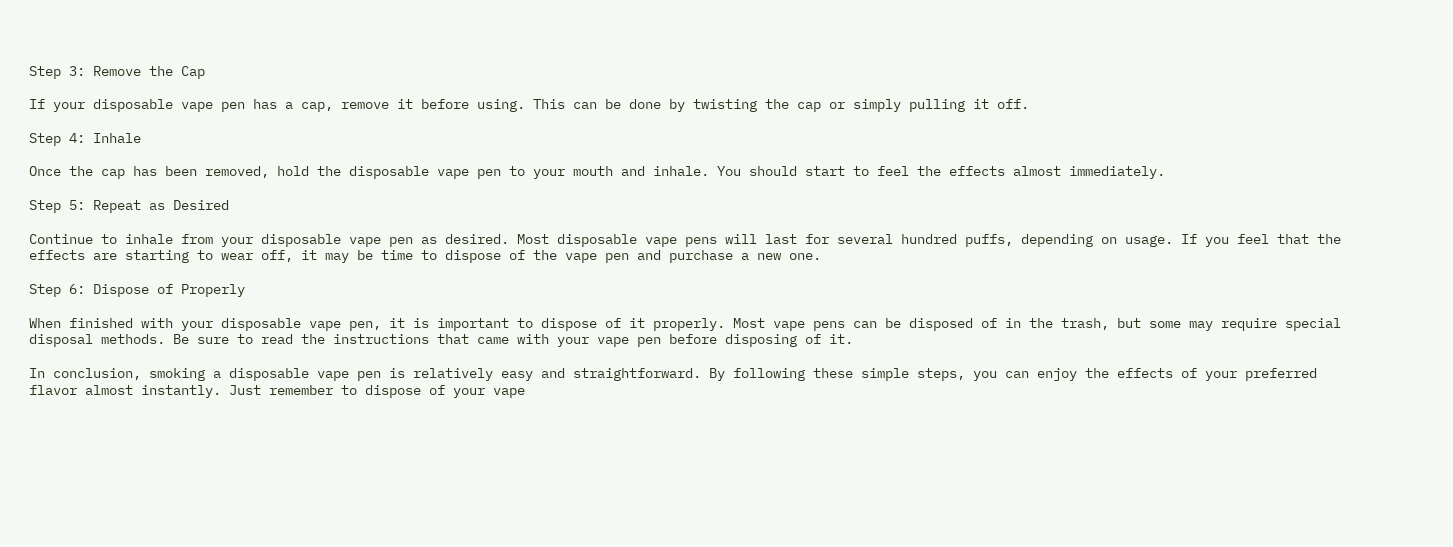Step 3: Remove the Cap

If your disposable vape pen has a cap, remove it before using. This can be done by twisting the cap or simply pulling it off.

Step 4: Inhale

Once the cap has been removed, hold the disposable vape pen to your mouth and inhale. You should start to feel the effects almost immediately.

Step 5: Repeat as Desired

Continue to inhale from your disposable vape pen as desired. Most disposable vape pens will last for several hundred puffs, depending on usage. If you feel that the effects are starting to wear off, it may be time to dispose of the vape pen and purchase a new one.

Step 6: Dispose of Properly

When finished with your disposable vape pen, it is important to dispose of it properly. Most vape pens can be disposed of in the trash, but some may require special disposal methods. Be sure to read the instructions that came with your vape pen before disposing of it.

In conclusion, smoking a disposable vape pen is relatively easy and straightforward. By following these simple steps, you can enjoy the effects of your preferred flavor almost instantly. Just remember to dispose of your vape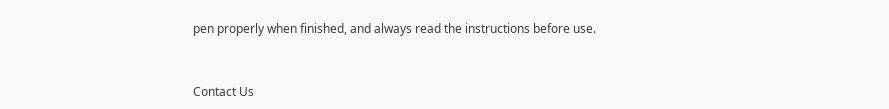pen properly when finished, and always read the instructions before use.


Contact Us